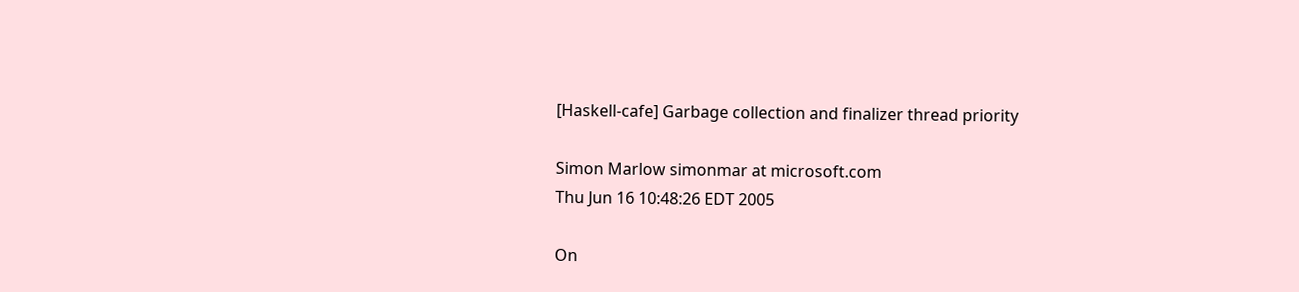[Haskell-cafe] Garbage collection and finalizer thread priority

Simon Marlow simonmar at microsoft.com
Thu Jun 16 10:48:26 EDT 2005

On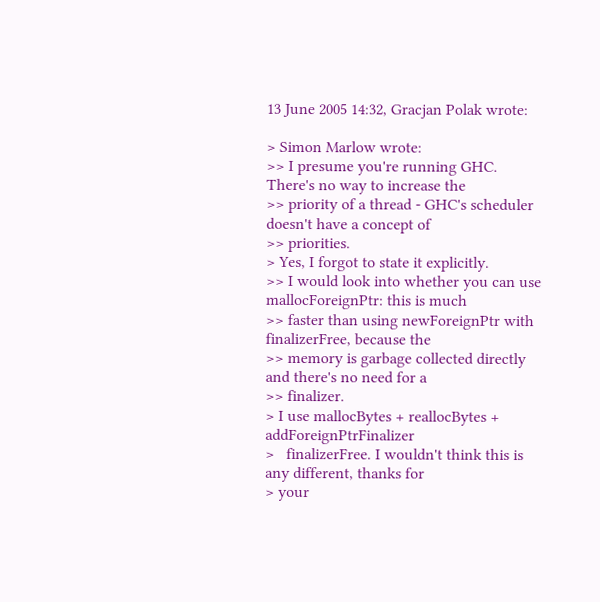13 June 2005 14:32, Gracjan Polak wrote:

> Simon Marlow wrote:
>> I presume you're running GHC.  There's no way to increase the
>> priority of a thread - GHC's scheduler doesn't have a concept of
>> priorities.
> Yes, I forgot to state it explicitly.
>> I would look into whether you can use mallocForeignPtr: this is much
>> faster than using newForeignPtr with finalizerFree, because the
>> memory is garbage collected directly and there's no need for a
>> finalizer.
> I use mallocBytes + reallocBytes + addForeignPtrFinalizer
>   finalizerFree. I wouldn't think this is any different, thanks for
> your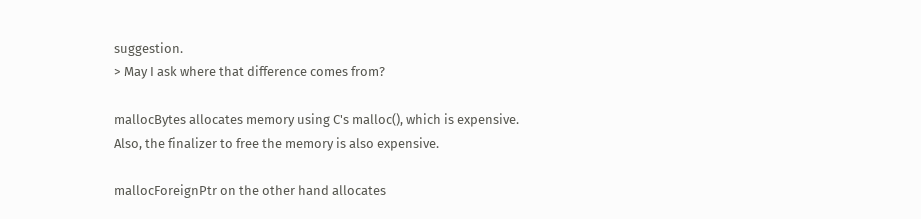suggestion.
> May I ask where that difference comes from?

mallocBytes allocates memory using C's malloc(), which is expensive.
Also, the finalizer to free the memory is also expensive.

mallocForeignPtr on the other hand allocates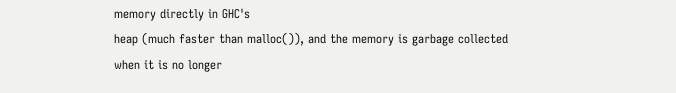memory directly in GHC's
heap (much faster than malloc()), and the memory is garbage collected
when it is no longer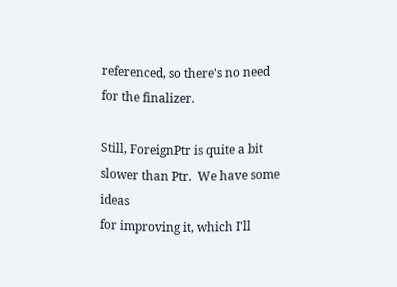referenced, so there's no need for the finalizer.

Still, ForeignPtr is quite a bit slower than Ptr.  We have some ideas
for improving it, which I'll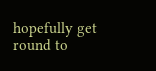hopefully get round to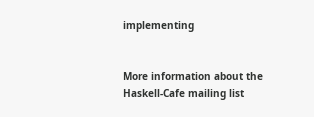implementing


More information about the Haskell-Cafe mailing list